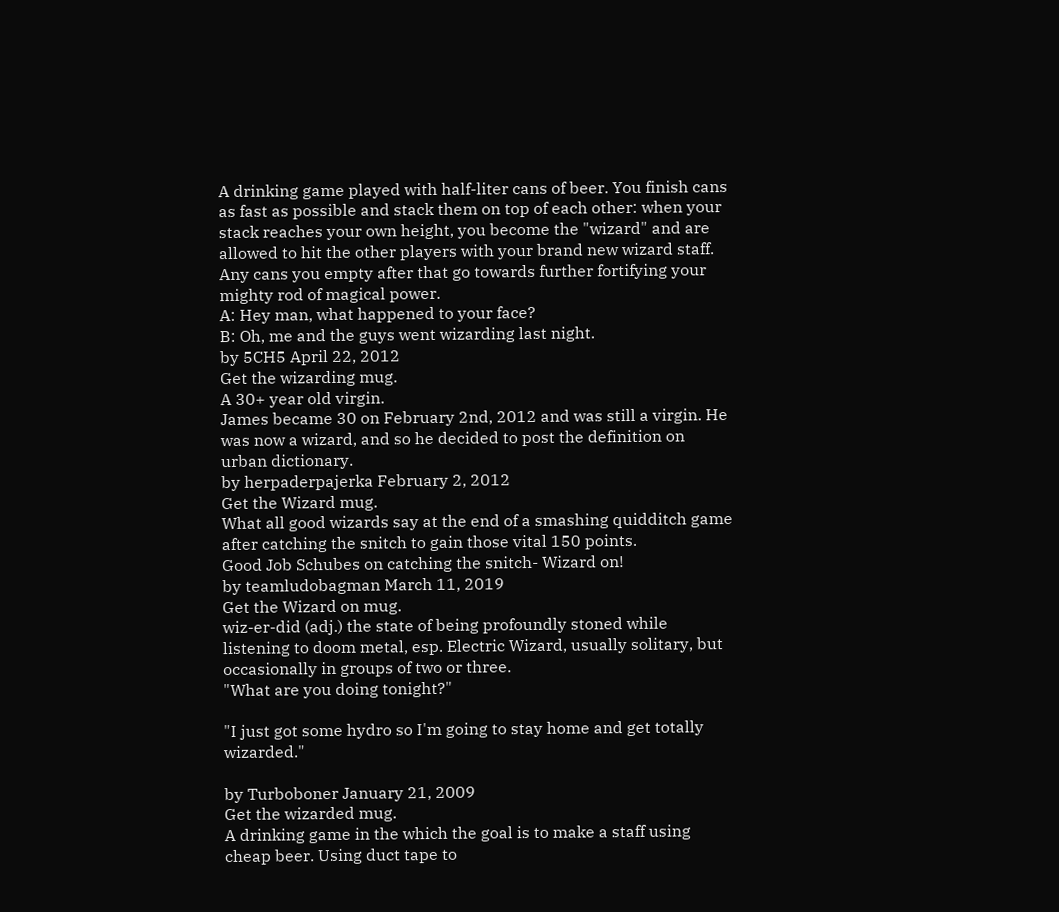A drinking game played with half-liter cans of beer. You finish cans as fast as possible and stack them on top of each other: when your stack reaches your own height, you become the "wizard" and are allowed to hit the other players with your brand new wizard staff. Any cans you empty after that go towards further fortifying your mighty rod of magical power.
A: Hey man, what happened to your face?
B: Oh, me and the guys went wizarding last night.
by 5CH5 April 22, 2012
Get the wizarding mug.
A 30+ year old virgin.
James became 30 on February 2nd, 2012 and was still a virgin. He was now a wizard, and so he decided to post the definition on urban dictionary.
by herpaderpajerka February 2, 2012
Get the Wizard mug.
What all good wizards say at the end of a smashing quidditch game after catching the snitch to gain those vital 150 points.
Good Job Schubes on catching the snitch- Wizard on!
by teamludobagman March 11, 2019
Get the Wizard on mug.
wiz-er-did (adj.) the state of being profoundly stoned while listening to doom metal, esp. Electric Wizard, usually solitary, but occasionally in groups of two or three.
"What are you doing tonight?"

"I just got some hydro so I'm going to stay home and get totally wizarded."

by Turboboner January 21, 2009
Get the wizarded mug.
A drinking game in the which the goal is to make a staff using cheap beer. Using duct tape to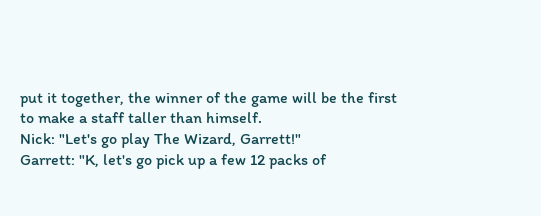put it together, the winner of the game will be the first to make a staff taller than himself.
Nick: "Let's go play The Wizard, Garrett!"
Garrett: "K, let's go pick up a few 12 packs of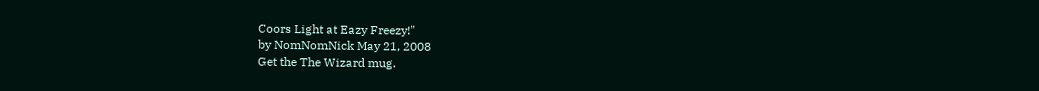Coors Light at Eazy Freezy!"
by NomNomNick May 21, 2008
Get the The Wizard mug.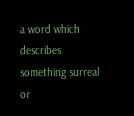a word which describes something surreal or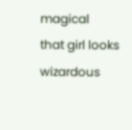magical
that girl looks wizardous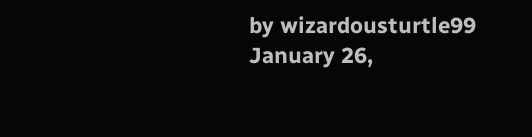by wizardousturtle99 January 26,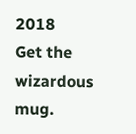2018
Get the wizardous mug.